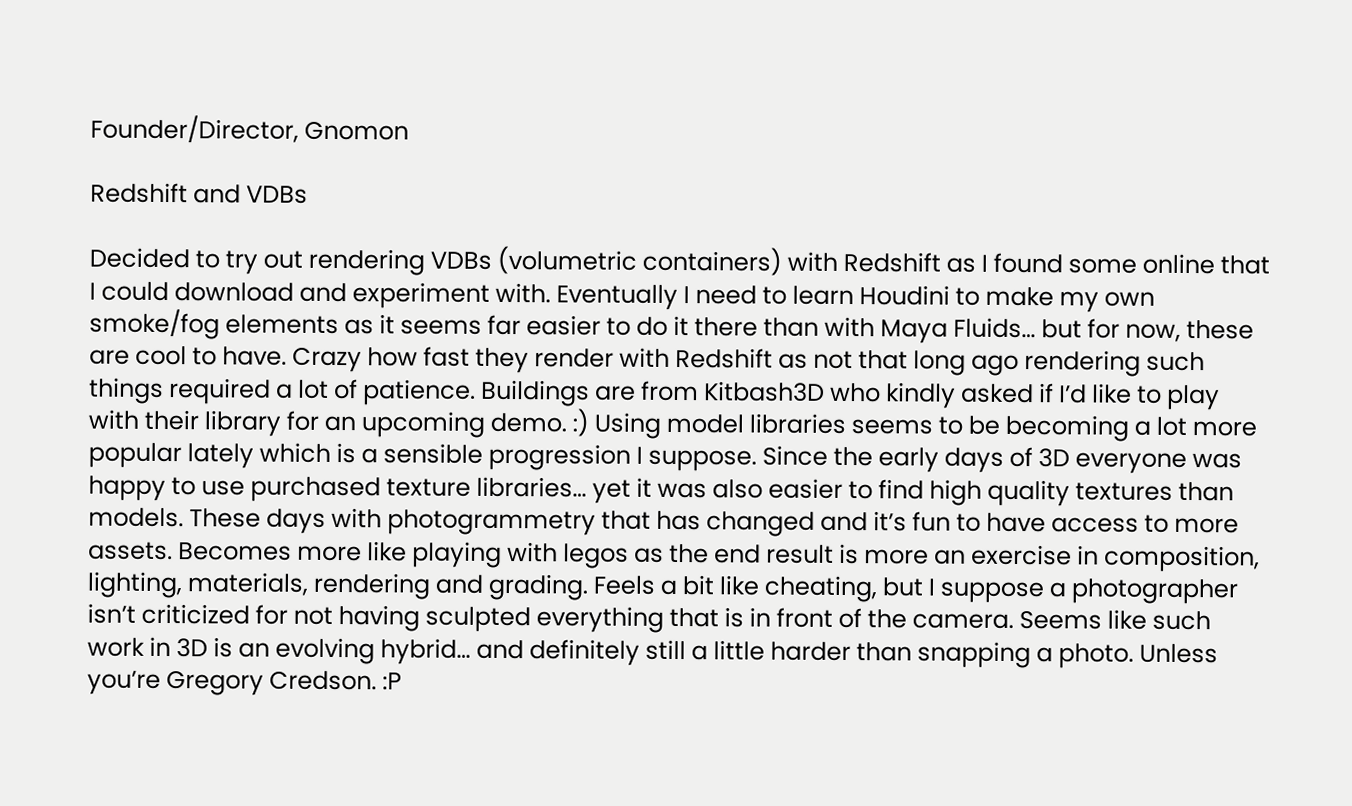Founder/Director, Gnomon

Redshift and VDBs

Decided to try out rendering VDBs (volumetric containers) with Redshift as I found some online that I could download and experiment with. Eventually I need to learn Houdini to make my own smoke/fog elements as it seems far easier to do it there than with Maya Fluids… but for now, these are cool to have. Crazy how fast they render with Redshift as not that long ago rendering such things required a lot of patience. Buildings are from Kitbash3D who kindly asked if I’d like to play with their library for an upcoming demo. :) Using model libraries seems to be becoming a lot more popular lately which is a sensible progression I suppose. Since the early days of 3D everyone was happy to use purchased texture libraries… yet it was also easier to find high quality textures than models. These days with photogrammetry that has changed and it’s fun to have access to more assets. Becomes more like playing with legos as the end result is more an exercise in composition, lighting, materials, rendering and grading. Feels a bit like cheating, but I suppose a photographer isn’t criticized for not having sculpted everything that is in front of the camera. Seems like such work in 3D is an evolving hybrid… and definitely still a little harder than snapping a photo. Unless you’re Gregory Credson. :P